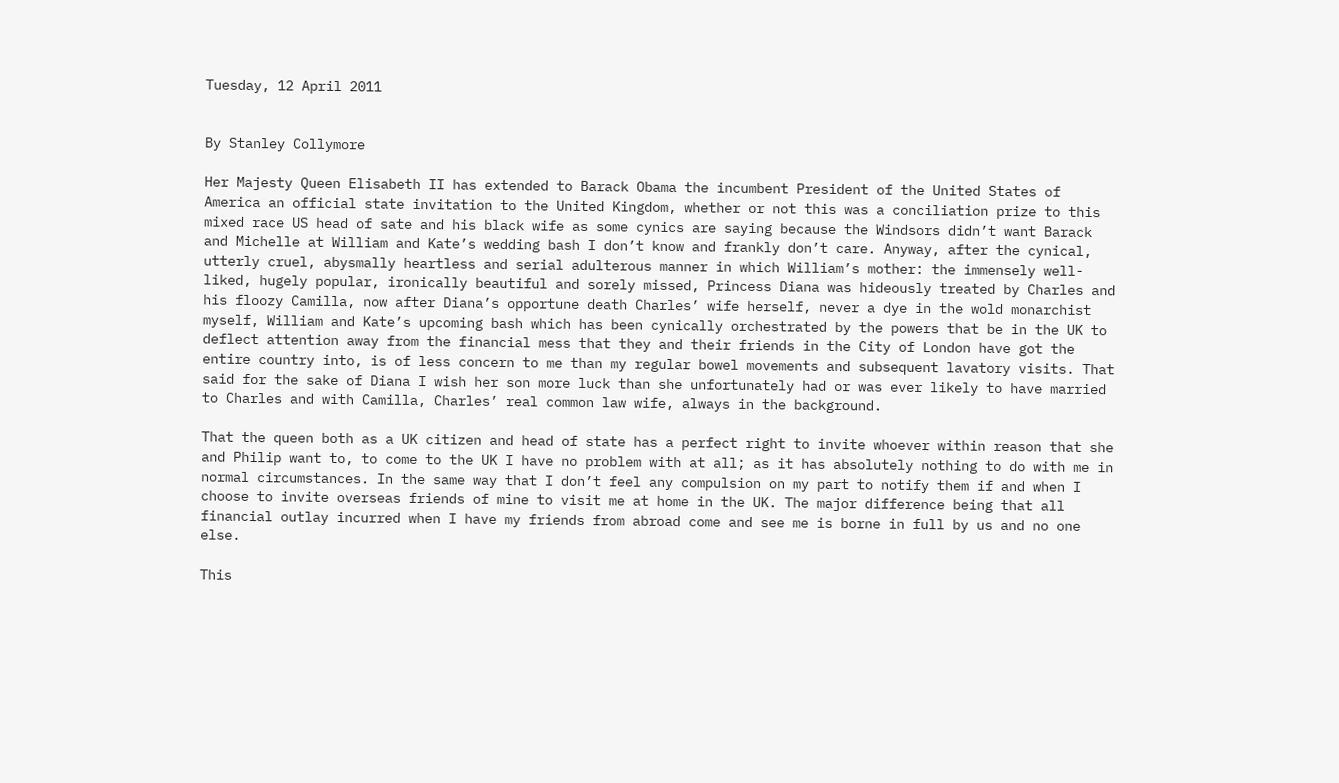Tuesday, 12 April 2011


By Stanley Collymore

Her Majesty Queen Elisabeth II has extended to Barack Obama the incumbent President of the United States of America an official state invitation to the United Kingdom, whether or not this was a conciliation prize to this mixed race US head of sate and his black wife as some cynics are saying because the Windsors didn’t want Barack and Michelle at William and Kate’s wedding bash I don’t know and frankly don’t care. Anyway, after the cynical, utterly cruel, abysmally heartless and serial adulterous manner in which William’s mother: the immensely well-liked, hugely popular, ironically beautiful and sorely missed, Princess Diana was hideously treated by Charles and his floozy Camilla, now after Diana’s opportune death Charles’ wife herself, never a dye in the wold monarchist myself, William and Kate’s upcoming bash which has been cynically orchestrated by the powers that be in the UK to deflect attention away from the financial mess that they and their friends in the City of London have got the entire country into, is of less concern to me than my regular bowel movements and subsequent lavatory visits. That said for the sake of Diana I wish her son more luck than she unfortunately had or was ever likely to have married to Charles and with Camilla, Charles’ real common law wife, always in the background.

That the queen both as a UK citizen and head of state has a perfect right to invite whoever within reason that she and Philip want to, to come to the UK I have no problem with at all; as it has absolutely nothing to do with me in normal circumstances. In the same way that I don’t feel any compulsion on my part to notify them if and when I choose to invite overseas friends of mine to visit me at home in the UK. The major difference being that all financial outlay incurred when I have my friends from abroad come and see me is borne in full by us and no one else.

This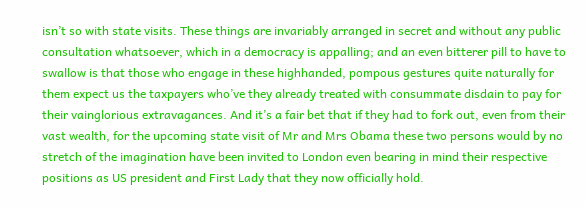isn’t so with state visits. These things are invariably arranged in secret and without any public consultation whatsoever, which in a democracy is appalling; and an even bitterer pill to have to swallow is that those who engage in these highhanded, pompous gestures quite naturally for them expect us the taxpayers who’ve they already treated with consummate disdain to pay for their vainglorious extravagances. And it’s a fair bet that if they had to fork out, even from their vast wealth, for the upcoming state visit of Mr and Mrs Obama these two persons would by no stretch of the imagination have been invited to London even bearing in mind their respective positions as US president and First Lady that they now officially hold.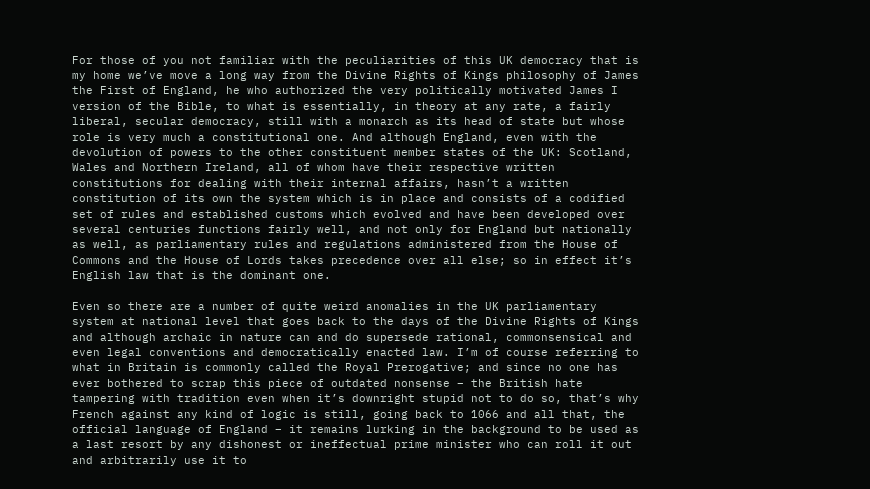For those of you not familiar with the peculiarities of this UK democracy that is my home we’ve move a long way from the Divine Rights of Kings philosophy of James the First of England, he who authorized the very politically motivated James I version of the Bible, to what is essentially, in theory at any rate, a fairly liberal, secular democracy, still with a monarch as its head of state but whose role is very much a constitutional one. And although England, even with the devolution of powers to the other constituent member states of the UK: Scotland, Wales and Northern Ireland, all of whom have their respective written constitutions for dealing with their internal affairs, hasn’t a written constitution of its own the system which is in place and consists of a codified set of rules and established customs which evolved and have been developed over several centuries functions fairly well, and not only for England but nationally as well, as parliamentary rules and regulations administered from the House of Commons and the House of Lords takes precedence over all else; so in effect it’s English law that is the dominant one.

Even so there are a number of quite weird anomalies in the UK parliamentary system at national level that goes back to the days of the Divine Rights of Kings and although archaic in nature can and do supersede rational, commonsensical and even legal conventions and democratically enacted law. I’m of course referring to what in Britain is commonly called the Royal Prerogative; and since no one has ever bothered to scrap this piece of outdated nonsense – the British hate tampering with tradition even when it’s downright stupid not to do so, that’s why French against any kind of logic is still, going back to 1066 and all that, the official language of England – it remains lurking in the background to be used as a last resort by any dishonest or ineffectual prime minister who can roll it out and arbitrarily use it to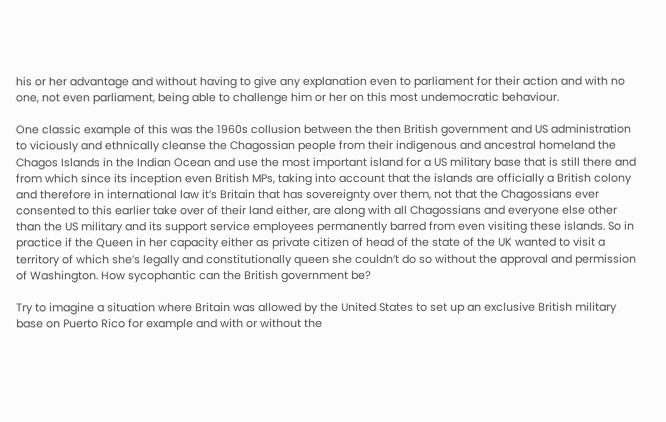his or her advantage and without having to give any explanation even to parliament for their action and with no one, not even parliament, being able to challenge him or her on this most undemocratic behaviour.

One classic example of this was the 1960s collusion between the then British government and US administration to viciously and ethnically cleanse the Chagossian people from their indigenous and ancestral homeland the Chagos Islands in the Indian Ocean and use the most important island for a US military base that is still there and from which since its inception even British MPs, taking into account that the islands are officially a British colony and therefore in international law it’s Britain that has sovereignty over them, not that the Chagossians ever consented to this earlier take over of their land either, are along with all Chagossians and everyone else other than the US military and its support service employees permanently barred from even visiting these islands. So in practice if the Queen in her capacity either as private citizen of head of the state of the UK wanted to visit a territory of which she’s legally and constitutionally queen she couldn’t do so without the approval and permission of Washington. How sycophantic can the British government be?

Try to imagine a situation where Britain was allowed by the United States to set up an exclusive British military base on Puerto Rico for example and with or without the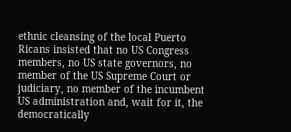ethnic cleansing of the local Puerto Ricans insisted that no US Congress members, no US state governors, no member of the US Supreme Court or judiciary, no member of the incumbent US administration and, wait for it, the democratically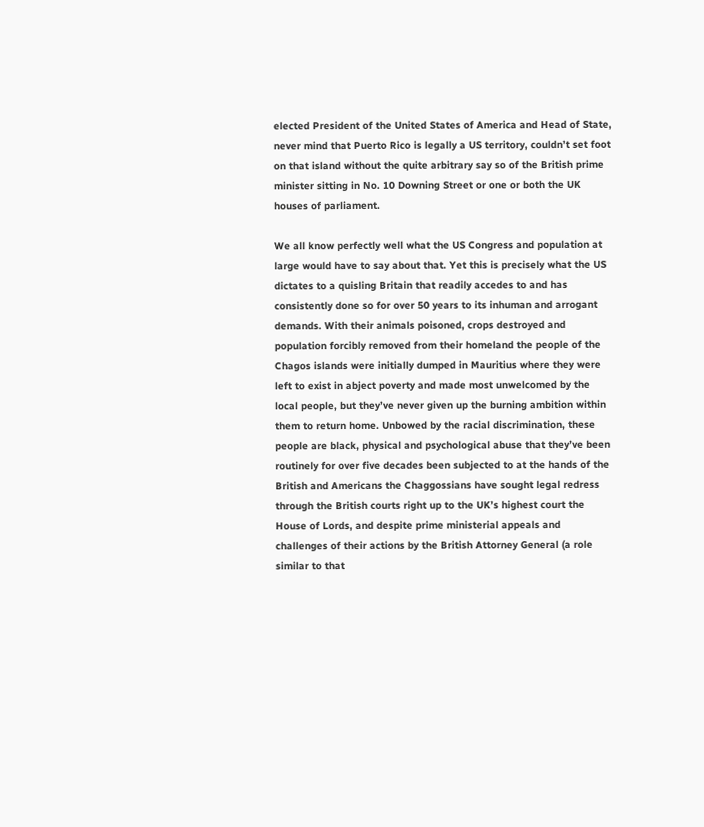elected President of the United States of America and Head of State, never mind that Puerto Rico is legally a US territory, couldn’t set foot on that island without the quite arbitrary say so of the British prime minister sitting in No. 10 Downing Street or one or both the UK houses of parliament.

We all know perfectly well what the US Congress and population at large would have to say about that. Yet this is precisely what the US dictates to a quisling Britain that readily accedes to and has consistently done so for over 50 years to its inhuman and arrogant demands. With their animals poisoned, crops destroyed and population forcibly removed from their homeland the people of the Chagos islands were initially dumped in Mauritius where they were left to exist in abject poverty and made most unwelcomed by the local people, but they’ve never given up the burning ambition within them to return home. Unbowed by the racial discrimination, these people are black, physical and psychological abuse that they’ve been routinely for over five decades been subjected to at the hands of the British and Americans the Chaggossians have sought legal redress through the British courts right up to the UK’s highest court the House of Lords, and despite prime ministerial appeals and challenges of their actions by the British Attorney General (a role similar to that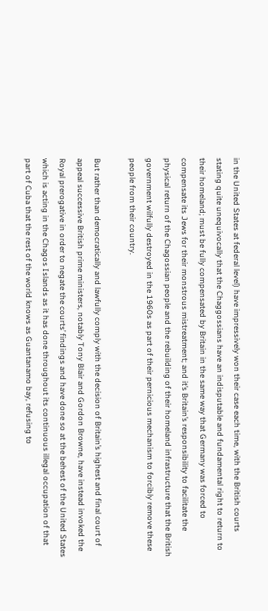in the United States at federal level) have impressively won their case each time, with the British courts stating quite unequivocally that the Chaggossians have an indisputable and fundamental right to return to their homeland; must be fully compensated by Britain in the same way that Germany was forced to compensate its Jews for their monstrous mistreatment; and it’s Britain’s responsibility to facilitate the physical return of the Chagossian people and the rebuilding of their homeland infrastructure that the British government wilfully destroyed in the 1960s as part of their pernicious mechanism to forcibly remove these people from their country.

But rather than democratically and lawfully comply with the decision of Britain’s highest and final court of appeal successive British prime ministers, notably Tony Blair and Gordon Browne, have instead invoked the Royal prerogative in order to negate the courts’ findings and have done so at the behest of the United States which is acting in the Chagos Islands as it has done throughout its continuous illegal occupation of that part of Cuba that the rest of the world knows as Guantanamo bay, refusing to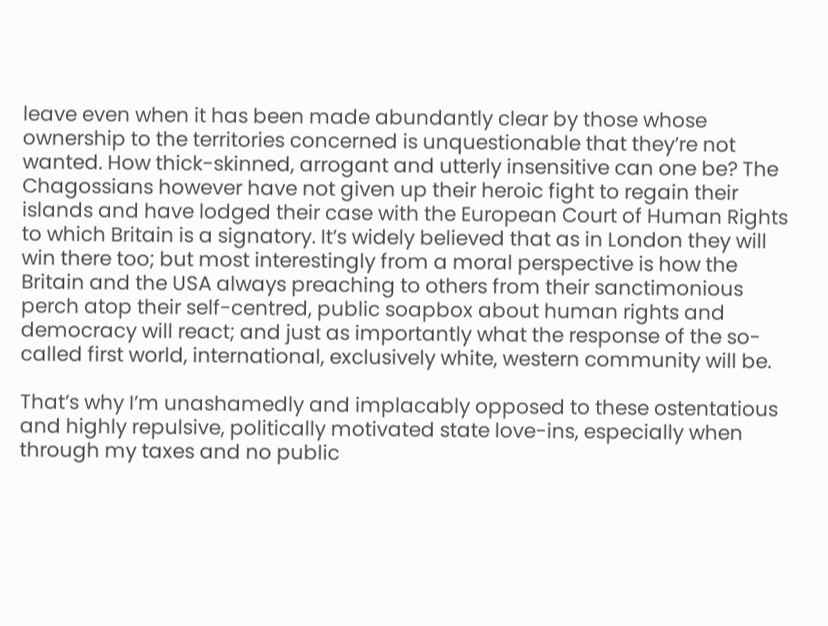leave even when it has been made abundantly clear by those whose ownership to the territories concerned is unquestionable that they’re not wanted. How thick-skinned, arrogant and utterly insensitive can one be? The Chagossians however have not given up their heroic fight to regain their islands and have lodged their case with the European Court of Human Rights to which Britain is a signatory. It’s widely believed that as in London they will win there too; but most interestingly from a moral perspective is how the Britain and the USA always preaching to others from their sanctimonious perch atop their self-centred, public soapbox about human rights and democracy will react; and just as importantly what the response of the so-called first world, international, exclusively white, western community will be.

That’s why I’m unashamedly and implacably opposed to these ostentatious and highly repulsive, politically motivated state love-ins, especially when through my taxes and no public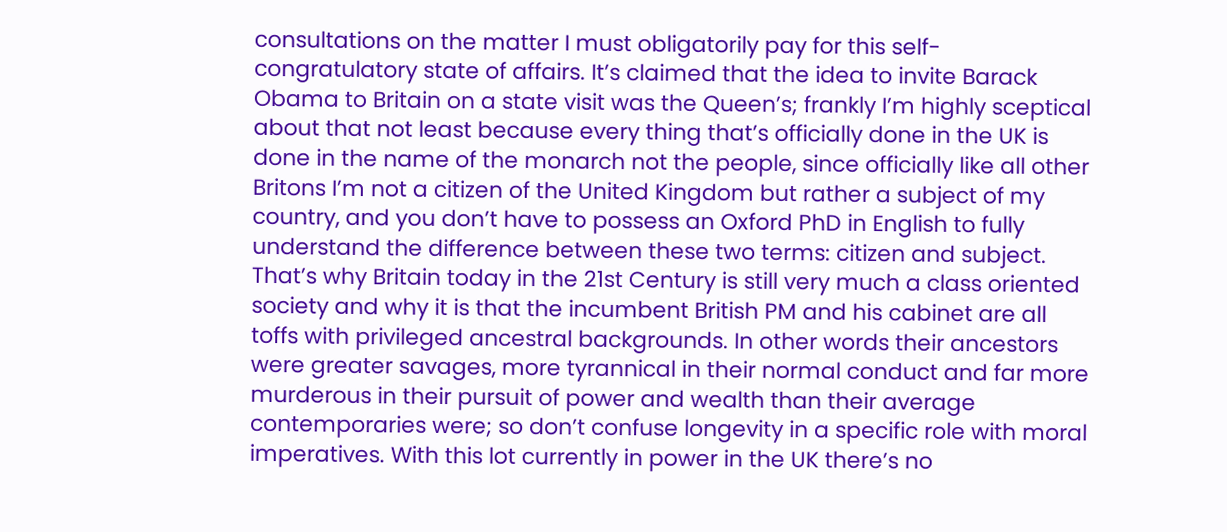consultations on the matter I must obligatorily pay for this self-congratulatory state of affairs. It’s claimed that the idea to invite Barack Obama to Britain on a state visit was the Queen’s; frankly I’m highly sceptical about that not least because every thing that’s officially done in the UK is done in the name of the monarch not the people, since officially like all other Britons I’m not a citizen of the United Kingdom but rather a subject of my country, and you don’t have to possess an Oxford PhD in English to fully understand the difference between these two terms: citizen and subject. That’s why Britain today in the 21st Century is still very much a class oriented society and why it is that the incumbent British PM and his cabinet are all toffs with privileged ancestral backgrounds. In other words their ancestors were greater savages, more tyrannical in their normal conduct and far more murderous in their pursuit of power and wealth than their average contemporaries were; so don’t confuse longevity in a specific role with moral imperatives. With this lot currently in power in the UK there’s no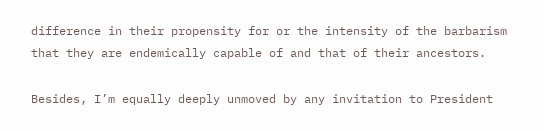difference in their propensity for or the intensity of the barbarism that they are endemically capable of and that of their ancestors.

Besides, I’m equally deeply unmoved by any invitation to President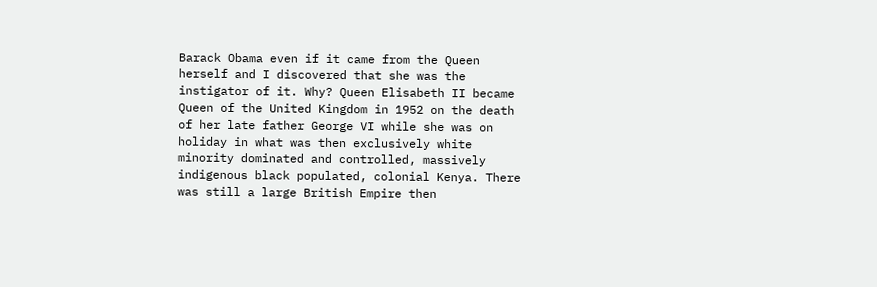Barack Obama even if it came from the Queen herself and I discovered that she was the instigator of it. Why? Queen Elisabeth II became Queen of the United Kingdom in 1952 on the death of her late father George VI while she was on holiday in what was then exclusively white minority dominated and controlled, massively indigenous black populated, colonial Kenya. There was still a large British Empire then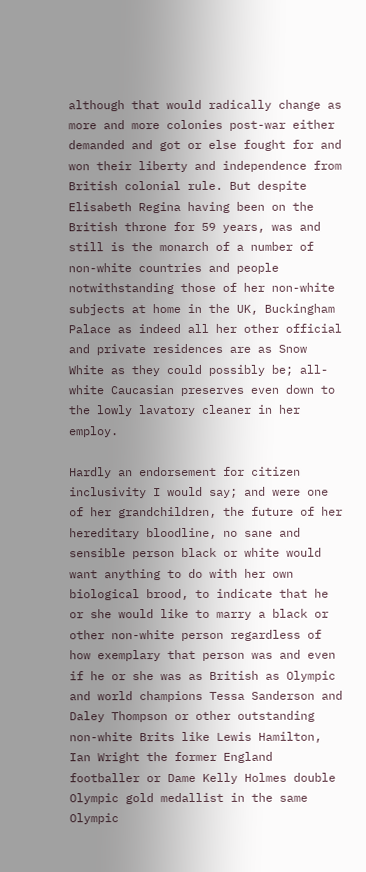although that would radically change as more and more colonies post-war either demanded and got or else fought for and won their liberty and independence from British colonial rule. But despite Elisabeth Regina having been on the British throne for 59 years, was and still is the monarch of a number of non-white countries and people notwithstanding those of her non-white subjects at home in the UK, Buckingham Palace as indeed all her other official and private residences are as Snow White as they could possibly be; all-white Caucasian preserves even down to the lowly lavatory cleaner in her employ.

Hardly an endorsement for citizen inclusivity I would say; and were one of her grandchildren, the future of her hereditary bloodline, no sane and sensible person black or white would want anything to do with her own biological brood, to indicate that he or she would like to marry a black or other non-white person regardless of how exemplary that person was and even if he or she was as British as Olympic and world champions Tessa Sanderson and Daley Thompson or other outstanding non-white Brits like Lewis Hamilton, Ian Wright the former England footballer or Dame Kelly Holmes double Olympic gold medallist in the same Olympic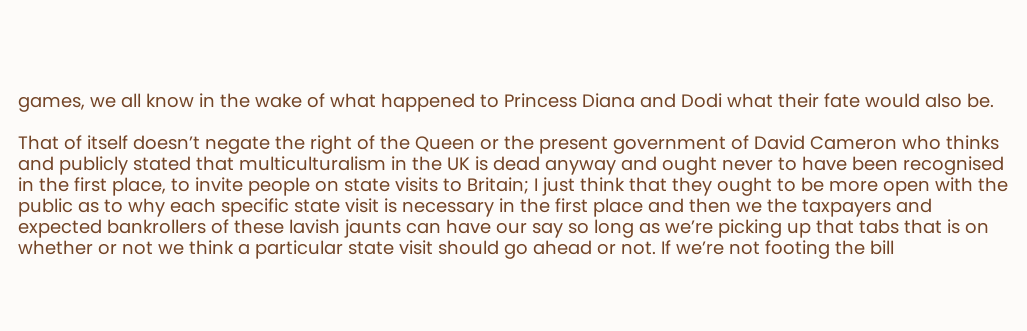games, we all know in the wake of what happened to Princess Diana and Dodi what their fate would also be.

That of itself doesn’t negate the right of the Queen or the present government of David Cameron who thinks and publicly stated that multiculturalism in the UK is dead anyway and ought never to have been recognised in the first place, to invite people on state visits to Britain; I just think that they ought to be more open with the public as to why each specific state visit is necessary in the first place and then we the taxpayers and expected bankrollers of these lavish jaunts can have our say so long as we’re picking up that tabs that is on whether or not we think a particular state visit should go ahead or not. If we’re not footing the bill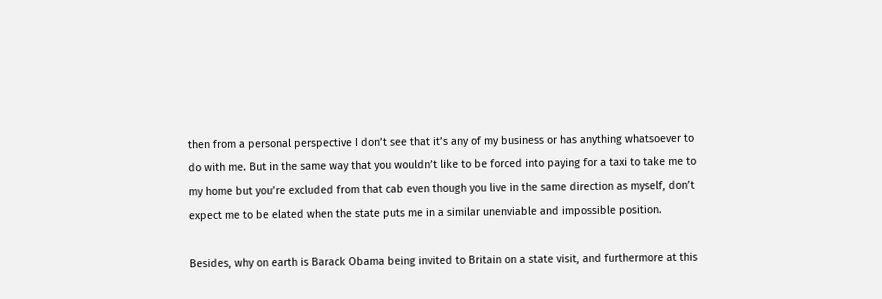then from a personal perspective I don’t see that it’s any of my business or has anything whatsoever to do with me. But in the same way that you wouldn’t like to be forced into paying for a taxi to take me to my home but you’re excluded from that cab even though you live in the same direction as myself, don’t expect me to be elated when the state puts me in a similar unenviable and impossible position.

Besides, why on earth is Barack Obama being invited to Britain on a state visit, and furthermore at this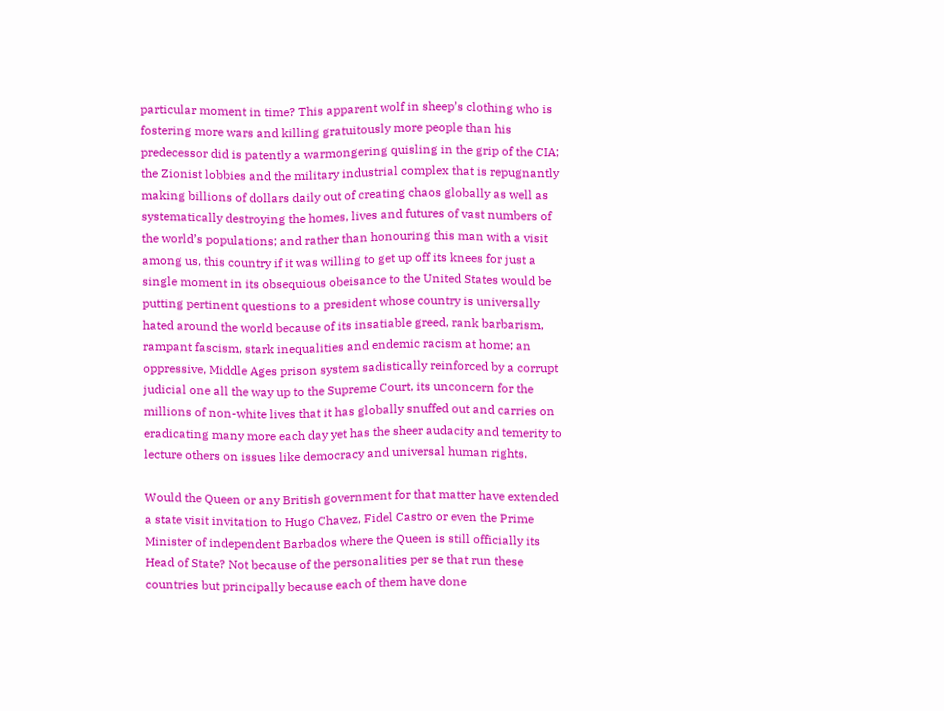particular moment in time? This apparent wolf in sheep’s clothing who is fostering more wars and killing gratuitously more people than his predecessor did is patently a warmongering quisling in the grip of the CIA; the Zionist lobbies and the military industrial complex that is repugnantly making billions of dollars daily out of creating chaos globally as well as systematically destroying the homes, lives and futures of vast numbers of the world’s populations; and rather than honouring this man with a visit among us, this country if it was willing to get up off its knees for just a single moment in its obsequious obeisance to the United States would be putting pertinent questions to a president whose country is universally hated around the world because of its insatiable greed, rank barbarism, rampant fascism, stark inequalities and endemic racism at home; an oppressive, Middle Ages prison system sadistically reinforced by a corrupt judicial one all the way up to the Supreme Court, its unconcern for the millions of non-white lives that it has globally snuffed out and carries on eradicating many more each day yet has the sheer audacity and temerity to lecture others on issues like democracy and universal human rights.

Would the Queen or any British government for that matter have extended a state visit invitation to Hugo Chavez, Fidel Castro or even the Prime Minister of independent Barbados where the Queen is still officially its Head of State? Not because of the personalities per se that run these countries but principally because each of them have done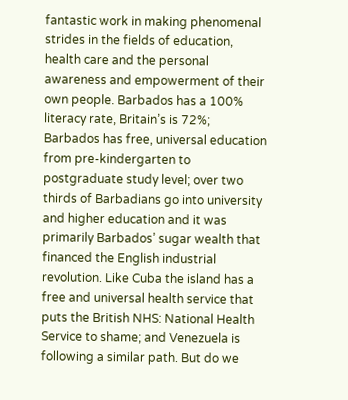fantastic work in making phenomenal strides in the fields of education, health care and the personal awareness and empowerment of their own people. Barbados has a 100% literacy rate, Britain’s is 72%; Barbados has free, universal education from pre-kindergarten to postgraduate study level; over two thirds of Barbadians go into university and higher education and it was primarily Barbados’ sugar wealth that financed the English industrial revolution. Like Cuba the island has a free and universal health service that puts the British NHS: National Health Service to shame; and Venezuela is following a similar path. But do we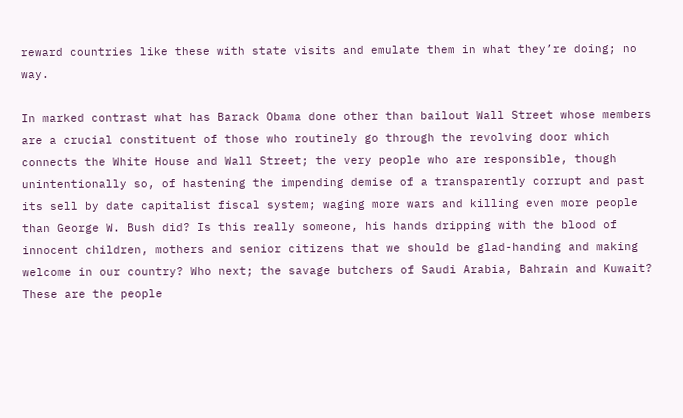reward countries like these with state visits and emulate them in what they’re doing; no way.

In marked contrast what has Barack Obama done other than bailout Wall Street whose members are a crucial constituent of those who routinely go through the revolving door which connects the White House and Wall Street; the very people who are responsible, though unintentionally so, of hastening the impending demise of a transparently corrupt and past its sell by date capitalist fiscal system; waging more wars and killing even more people than George W. Bush did? Is this really someone, his hands dripping with the blood of innocent children, mothers and senior citizens that we should be glad-handing and making welcome in our country? Who next; the savage butchers of Saudi Arabia, Bahrain and Kuwait? These are the people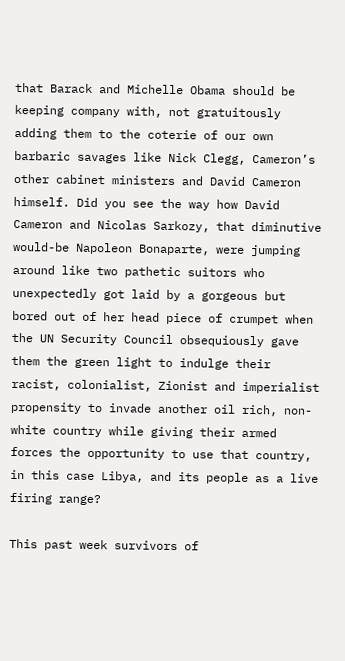that Barack and Michelle Obama should be keeping company with, not gratuitously adding them to the coterie of our own barbaric savages like Nick Clegg, Cameron’s other cabinet ministers and David Cameron himself. Did you see the way how David Cameron and Nicolas Sarkozy, that diminutive would-be Napoleon Bonaparte, were jumping around like two pathetic suitors who unexpectedly got laid by a gorgeous but bored out of her head piece of crumpet when the UN Security Council obsequiously gave them the green light to indulge their racist, colonialist, Zionist and imperialist propensity to invade another oil rich, non-white country while giving their armed forces the opportunity to use that country, in this case Libya, and its people as a live firing range?

This past week survivors of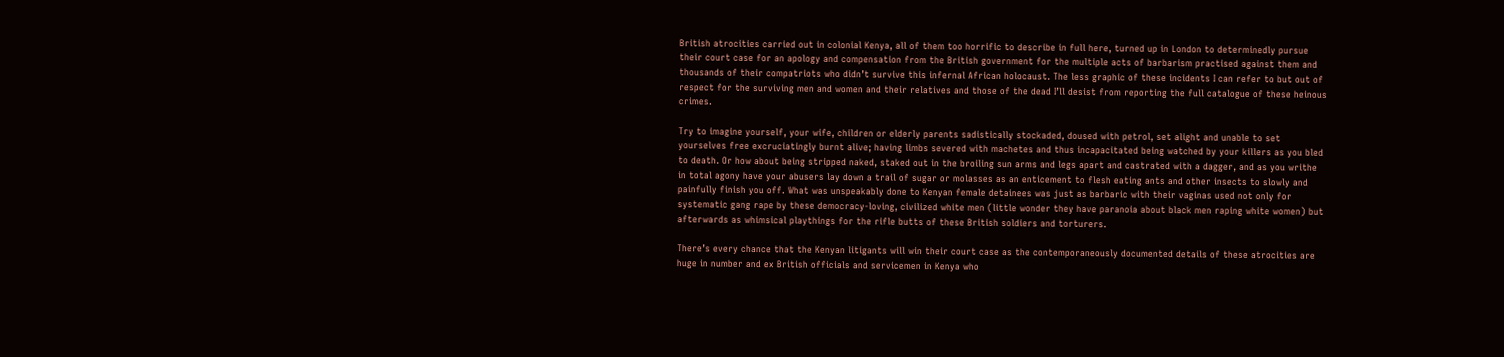British atrocities carried out in colonial Kenya, all of them too horrific to describe in full here, turned up in London to determinedly pursue their court case for an apology and compensation from the British government for the multiple acts of barbarism practised against them and thousands of their compatriots who didn’t survive this infernal African holocaust. The less graphic of these incidents I can refer to but out of respect for the surviving men and women and their relatives and those of the dead I’ll desist from reporting the full catalogue of these heinous crimes.

Try to imagine yourself, your wife, children or elderly parents sadistically stockaded, doused with petrol, set alight and unable to set yourselves free excruciatingly burnt alive; having limbs severed with machetes and thus incapacitated being watched by your killers as you bled to death. Or how about being stripped naked, staked out in the broiling sun arms and legs apart and castrated with a dagger, and as you writhe in total agony have your abusers lay down a trail of sugar or molasses as an enticement to flesh eating ants and other insects to slowly and painfully finish you off. What was unspeakably done to Kenyan female detainees was just as barbaric with their vaginas used not only for systematic gang rape by these democracy-loving, civilized white men (little wonder they have paranoia about black men raping white women) but afterwards as whimsical playthings for the rifle butts of these British soldiers and torturers.

There’s every chance that the Kenyan litigants will win their court case as the contemporaneously documented details of these atrocities are huge in number and ex British officials and servicemen in Kenya who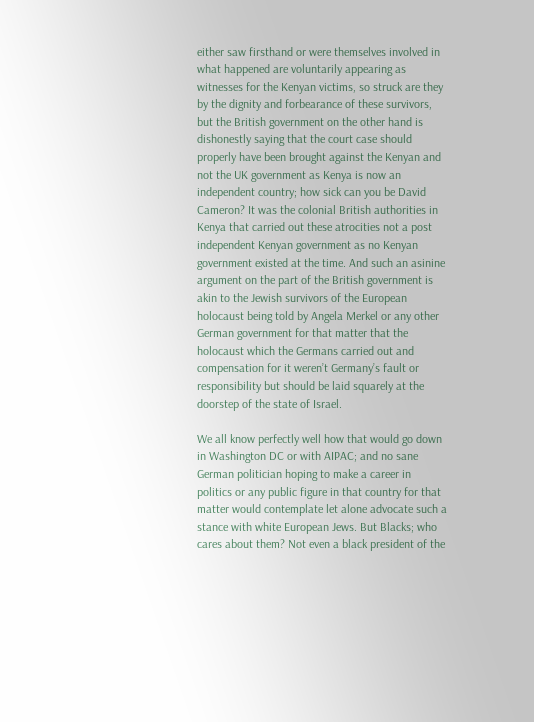either saw firsthand or were themselves involved in what happened are voluntarily appearing as witnesses for the Kenyan victims, so struck are they by the dignity and forbearance of these survivors, but the British government on the other hand is dishonestly saying that the court case should properly have been brought against the Kenyan and not the UK government as Kenya is now an independent country; how sick can you be David Cameron? It was the colonial British authorities in Kenya that carried out these atrocities not a post independent Kenyan government as no Kenyan government existed at the time. And such an asinine argument on the part of the British government is akin to the Jewish survivors of the European holocaust being told by Angela Merkel or any other German government for that matter that the holocaust which the Germans carried out and compensation for it weren’t Germany’s fault or responsibility but should be laid squarely at the doorstep of the state of Israel.

We all know perfectly well how that would go down in Washington DC or with AIPAC; and no sane German politician hoping to make a career in politics or any public figure in that country for that matter would contemplate let alone advocate such a stance with white European Jews. But Blacks; who cares about them? Not even a black president of the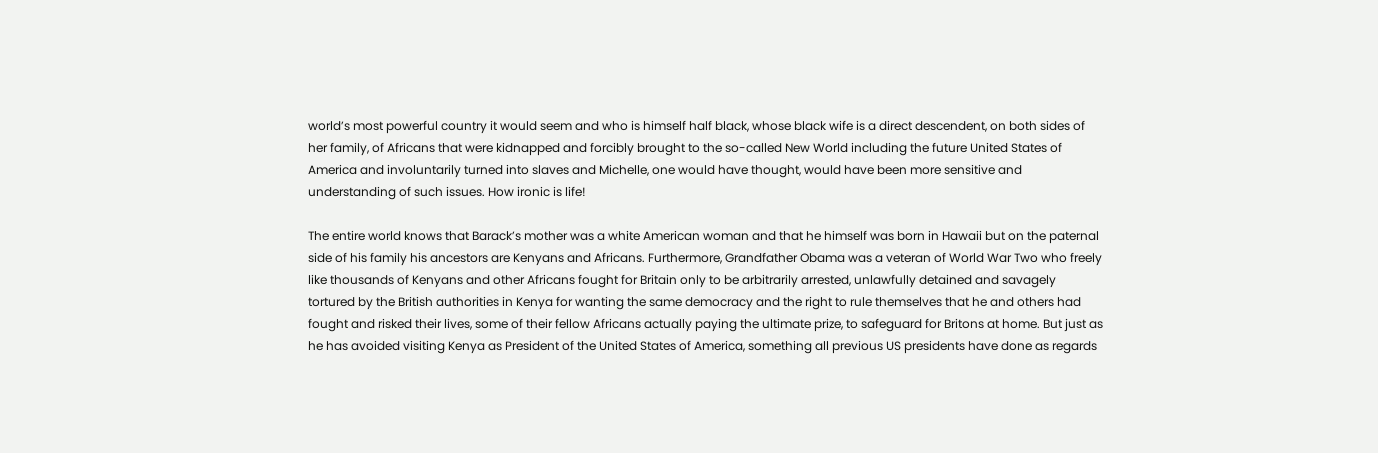world’s most powerful country it would seem and who is himself half black, whose black wife is a direct descendent, on both sides of her family, of Africans that were kidnapped and forcibly brought to the so-called New World including the future United States of America and involuntarily turned into slaves and Michelle, one would have thought, would have been more sensitive and understanding of such issues. How ironic is life!

The entire world knows that Barack’s mother was a white American woman and that he himself was born in Hawaii but on the paternal side of his family his ancestors are Kenyans and Africans. Furthermore, Grandfather Obama was a veteran of World War Two who freely like thousands of Kenyans and other Africans fought for Britain only to be arbitrarily arrested, unlawfully detained and savagely tortured by the British authorities in Kenya for wanting the same democracy and the right to rule themselves that he and others had fought and risked their lives, some of their fellow Africans actually paying the ultimate prize, to safeguard for Britons at home. But just as he has avoided visiting Kenya as President of the United States of America, something all previous US presidents have done as regards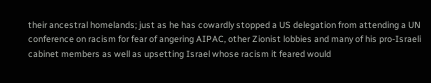their ancestral homelands; just as he has cowardly stopped a US delegation from attending a UN conference on racism for fear of angering AIPAC, other Zionist lobbies and many of his pro-Israeli cabinet members as well as upsetting Israel whose racism it feared would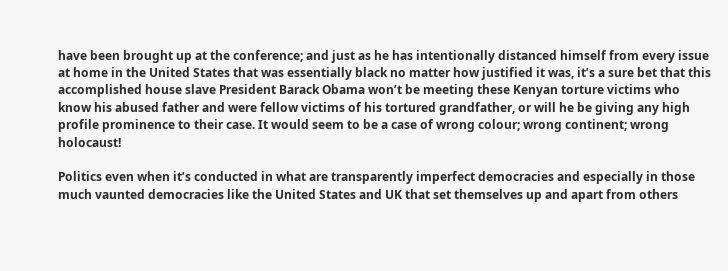have been brought up at the conference; and just as he has intentionally distanced himself from every issue at home in the United States that was essentially black no matter how justified it was, it’s a sure bet that this accomplished house slave President Barack Obama won’t be meeting these Kenyan torture victims who know his abused father and were fellow victims of his tortured grandfather, or will he be giving any high profile prominence to their case. It would seem to be a case of wrong colour; wrong continent; wrong holocaust!

Politics even when it’s conducted in what are transparently imperfect democracies and especially in those much vaunted democracies like the United States and UK that set themselves up and apart from others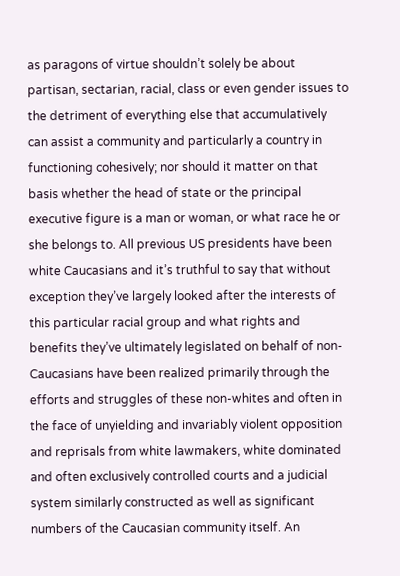as paragons of virtue shouldn’t solely be about partisan, sectarian, racial, class or even gender issues to the detriment of everything else that accumulatively can assist a community and particularly a country in functioning cohesively; nor should it matter on that basis whether the head of state or the principal executive figure is a man or woman, or what race he or she belongs to. All previous US presidents have been white Caucasians and it’s truthful to say that without exception they’ve largely looked after the interests of this particular racial group and what rights and benefits they’ve ultimately legislated on behalf of non-Caucasians have been realized primarily through the efforts and struggles of these non-whites and often in the face of unyielding and invariably violent opposition and reprisals from white lawmakers, white dominated and often exclusively controlled courts and a judicial system similarly constructed as well as significant numbers of the Caucasian community itself. An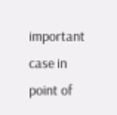important case in point of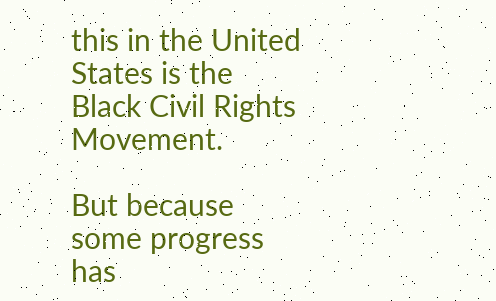this in the United States is the Black Civil Rights Movement.

But because some progress has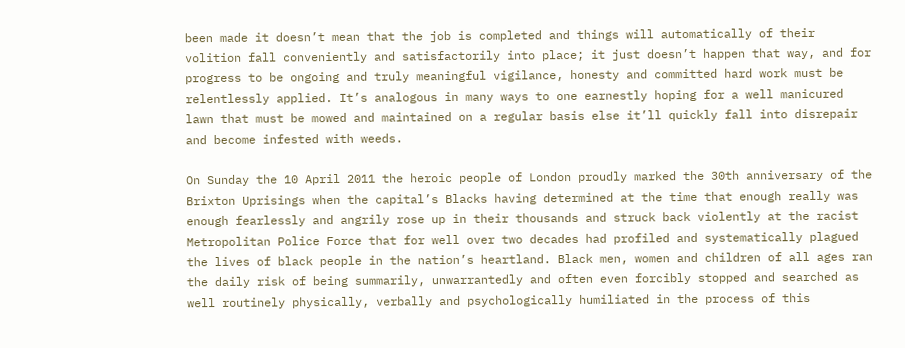been made it doesn’t mean that the job is completed and things will automatically of their volition fall conveniently and satisfactorily into place; it just doesn’t happen that way, and for progress to be ongoing and truly meaningful vigilance, honesty and committed hard work must be relentlessly applied. It’s analogous in many ways to one earnestly hoping for a well manicured lawn that must be mowed and maintained on a regular basis else it’ll quickly fall into disrepair and become infested with weeds.

On Sunday the 10 April 2011 the heroic people of London proudly marked the 30th anniversary of the Brixton Uprisings when the capital’s Blacks having determined at the time that enough really was enough fearlessly and angrily rose up in their thousands and struck back violently at the racist Metropolitan Police Force that for well over two decades had profiled and systematically plagued the lives of black people in the nation’s heartland. Black men, women and children of all ages ran the daily risk of being summarily, unwarrantedly and often even forcibly stopped and searched as well routinely physically, verbally and psychologically humiliated in the process of this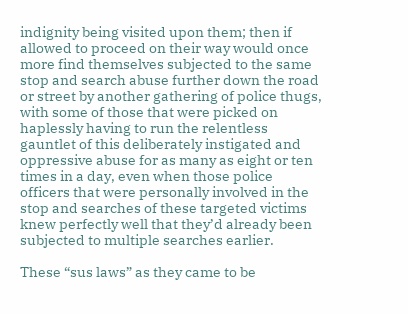indignity being visited upon them; then if allowed to proceed on their way would once more find themselves subjected to the same stop and search abuse further down the road or street by another gathering of police thugs, with some of those that were picked on haplessly having to run the relentless gauntlet of this deliberately instigated and oppressive abuse for as many as eight or ten times in a day, even when those police officers that were personally involved in the stop and searches of these targeted victims knew perfectly well that they’d already been subjected to multiple searches earlier.

These “sus laws” as they came to be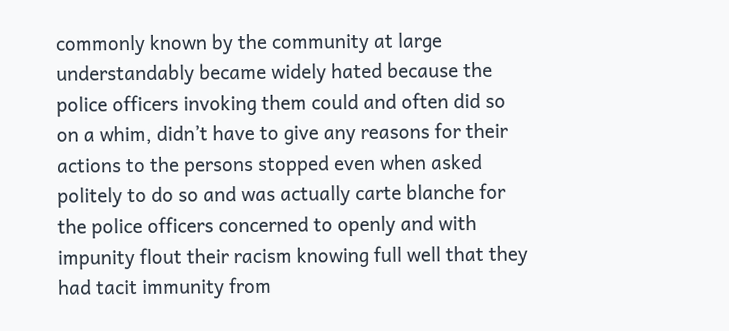commonly known by the community at large understandably became widely hated because the police officers invoking them could and often did so on a whim, didn’t have to give any reasons for their actions to the persons stopped even when asked politely to do so and was actually carte blanche for the police officers concerned to openly and with impunity flout their racism knowing full well that they had tacit immunity from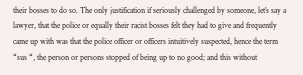their bosses to do so. The only justification if seriously challenged by someone, let’s say a lawyer, that the police or equally their racist bosses felt they had to give and frequently came up with was that the police officer or officers intuitively suspected, hence the term “sus “, the person or persons stopped of being up to no good; and this without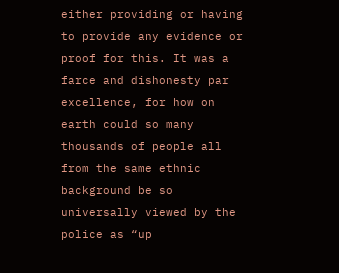either providing or having to provide any evidence or proof for this. It was a farce and dishonesty par excellence, for how on earth could so many thousands of people all from the same ethnic background be so universally viewed by the police as “up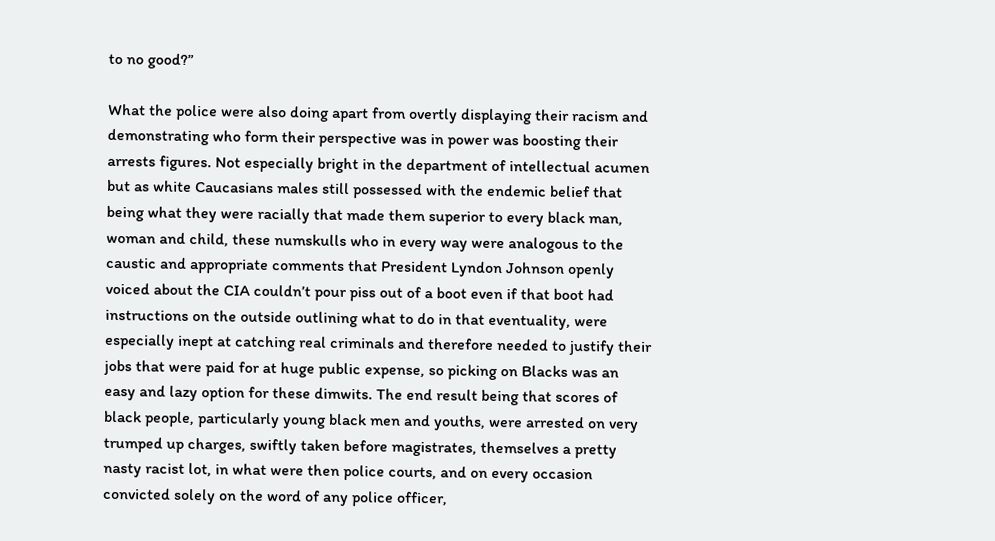to no good?”

What the police were also doing apart from overtly displaying their racism and demonstrating who form their perspective was in power was boosting their arrests figures. Not especially bright in the department of intellectual acumen but as white Caucasians males still possessed with the endemic belief that being what they were racially that made them superior to every black man, woman and child, these numskulls who in every way were analogous to the caustic and appropriate comments that President Lyndon Johnson openly voiced about the CIA couldn’t pour piss out of a boot even if that boot had instructions on the outside outlining what to do in that eventuality, were especially inept at catching real criminals and therefore needed to justify their jobs that were paid for at huge public expense, so picking on Blacks was an easy and lazy option for these dimwits. The end result being that scores of black people, particularly young black men and youths, were arrested on very trumped up charges, swiftly taken before magistrates, themselves a pretty nasty racist lot, in what were then police courts, and on every occasion convicted solely on the word of any police officer,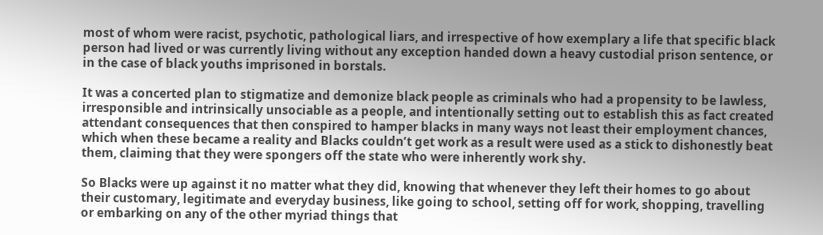most of whom were racist, psychotic, pathological liars, and irrespective of how exemplary a life that specific black person had lived or was currently living without any exception handed down a heavy custodial prison sentence, or in the case of black youths imprisoned in borstals.

It was a concerted plan to stigmatize and demonize black people as criminals who had a propensity to be lawless, irresponsible and intrinsically unsociable as a people, and intentionally setting out to establish this as fact created attendant consequences that then conspired to hamper blacks in many ways not least their employment chances, which when these became a reality and Blacks couldn’t get work as a result were used as a stick to dishonestly beat them, claiming that they were spongers off the state who were inherently work shy.

So Blacks were up against it no matter what they did, knowing that whenever they left their homes to go about their customary, legitimate and everyday business, like going to school, setting off for work, shopping, travelling or embarking on any of the other myriad things that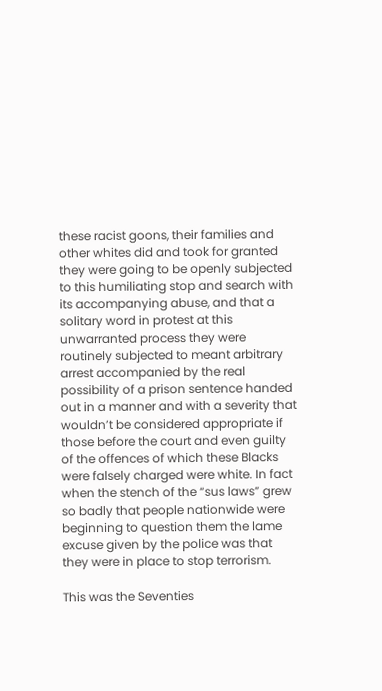these racist goons, their families and other whites did and took for granted they were going to be openly subjected to this humiliating stop and search with its accompanying abuse, and that a solitary word in protest at this unwarranted process they were routinely subjected to meant arbitrary arrest accompanied by the real possibility of a prison sentence handed out in a manner and with a severity that wouldn’t be considered appropriate if those before the court and even guilty of the offences of which these Blacks were falsely charged were white. In fact when the stench of the “sus laws” grew so badly that people nationwide were beginning to question them the lame excuse given by the police was that they were in place to stop terrorism.

This was the Seventies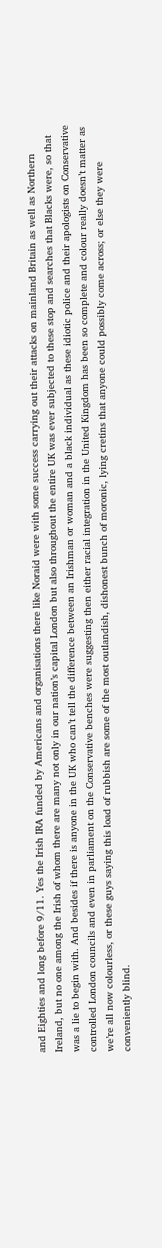and Eighties and long before 9/11. Yes the Irish IRA funded by Americans and organisations there like Noraid were with some success carrying out their attacks on mainland Britain as well as Northern Ireland, but no one among the Irish of whom there are many not only in our nation’s capital London but also throughout the entire UK was ever subjected to these stop and searches that Blacks were, so that was a lie to begin with. And besides if there is anyone in the UK who can’t tell the difference between an Irishman or woman and a black individual as these idiotic police and their apologists on Conservative controlled London councils and even in parliament on the Conservative benches were suggesting then either racial integration in the United Kingdom has been so complete and colour really doesn’t matter as we’re all now colourless, or these guys saying this load of rubbish are some of the most outlandish, dishonest bunch of moronic, lying cretins that anyone could possibly come across; or else they were conveniently blind.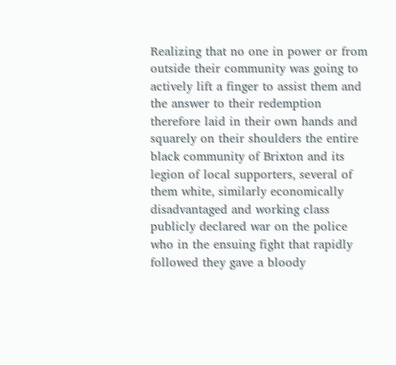Realizing that no one in power or from outside their community was going to actively lift a finger to assist them and the answer to their redemption therefore laid in their own hands and squarely on their shoulders the entire black community of Brixton and its legion of local supporters, several of them white, similarly economically disadvantaged and working class publicly declared war on the police who in the ensuing fight that rapidly followed they gave a bloody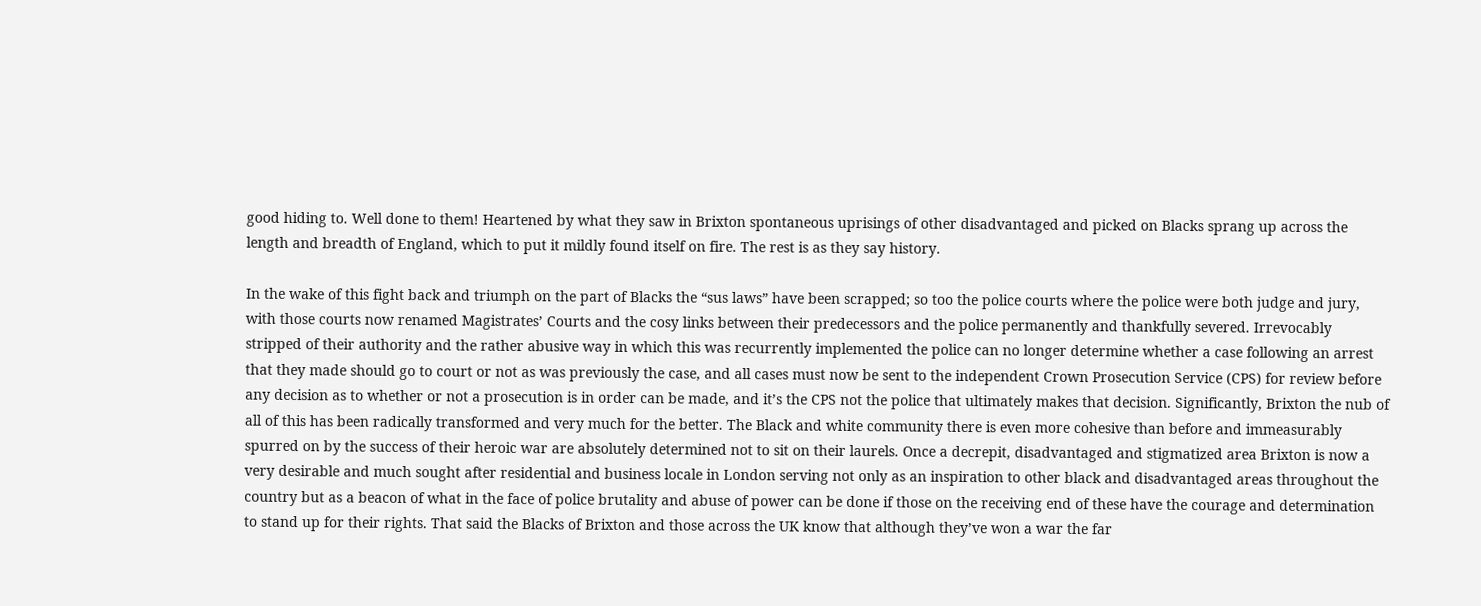good hiding to. Well done to them! Heartened by what they saw in Brixton spontaneous uprisings of other disadvantaged and picked on Blacks sprang up across the length and breadth of England, which to put it mildly found itself on fire. The rest is as they say history.

In the wake of this fight back and triumph on the part of Blacks the “sus laws” have been scrapped; so too the police courts where the police were both judge and jury, with those courts now renamed Magistrates’ Courts and the cosy links between their predecessors and the police permanently and thankfully severed. Irrevocably stripped of their authority and the rather abusive way in which this was recurrently implemented the police can no longer determine whether a case following an arrest that they made should go to court or not as was previously the case, and all cases must now be sent to the independent Crown Prosecution Service (CPS) for review before any decision as to whether or not a prosecution is in order can be made, and it’s the CPS not the police that ultimately makes that decision. Significantly, Brixton the nub of all of this has been radically transformed and very much for the better. The Black and white community there is even more cohesive than before and immeasurably spurred on by the success of their heroic war are absolutely determined not to sit on their laurels. Once a decrepit, disadvantaged and stigmatized area Brixton is now a very desirable and much sought after residential and business locale in London serving not only as an inspiration to other black and disadvantaged areas throughout the country but as a beacon of what in the face of police brutality and abuse of power can be done if those on the receiving end of these have the courage and determination to stand up for their rights. That said the Blacks of Brixton and those across the UK know that although they’ve won a war the far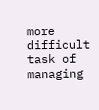more difficult task of managing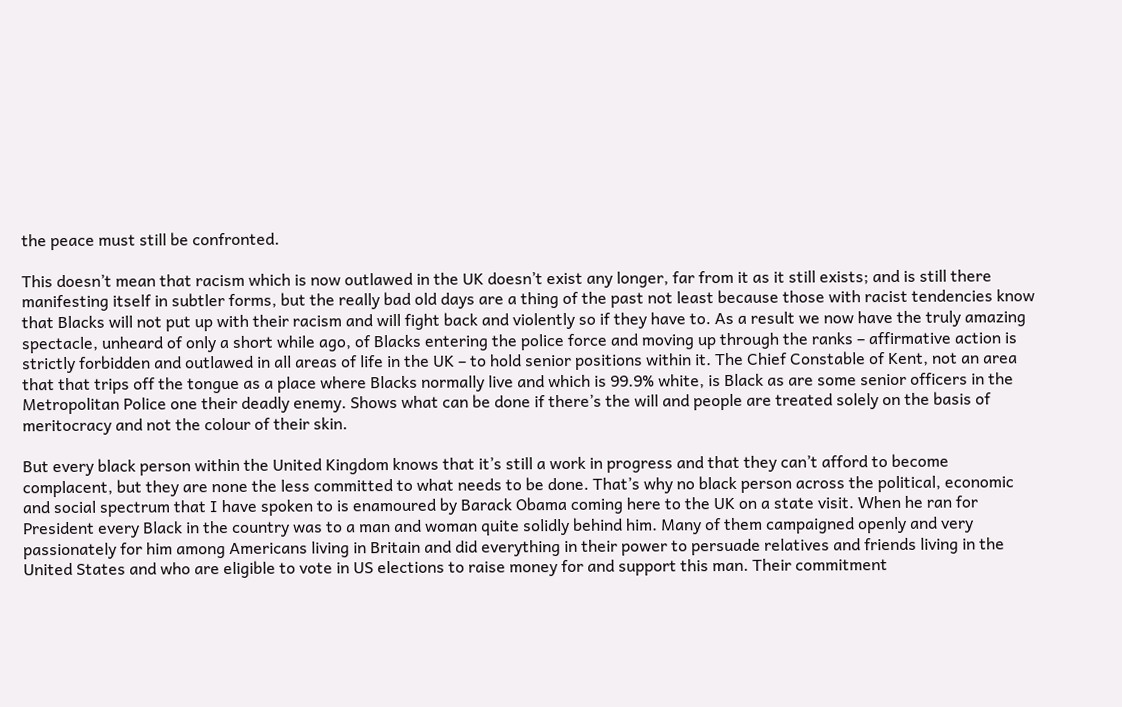the peace must still be confronted.

This doesn’t mean that racism which is now outlawed in the UK doesn’t exist any longer, far from it as it still exists; and is still there manifesting itself in subtler forms, but the really bad old days are a thing of the past not least because those with racist tendencies know that Blacks will not put up with their racism and will fight back and violently so if they have to. As a result we now have the truly amazing spectacle, unheard of only a short while ago, of Blacks entering the police force and moving up through the ranks – affirmative action is strictly forbidden and outlawed in all areas of life in the UK – to hold senior positions within it. The Chief Constable of Kent, not an area that that trips off the tongue as a place where Blacks normally live and which is 99.9% white, is Black as are some senior officers in the Metropolitan Police one their deadly enemy. Shows what can be done if there’s the will and people are treated solely on the basis of meritocracy and not the colour of their skin.

But every black person within the United Kingdom knows that it’s still a work in progress and that they can’t afford to become complacent, but they are none the less committed to what needs to be done. That’s why no black person across the political, economic and social spectrum that I have spoken to is enamoured by Barack Obama coming here to the UK on a state visit. When he ran for President every Black in the country was to a man and woman quite solidly behind him. Many of them campaigned openly and very passionately for him among Americans living in Britain and did everything in their power to persuade relatives and friends living in the United States and who are eligible to vote in US elections to raise money for and support this man. Their commitment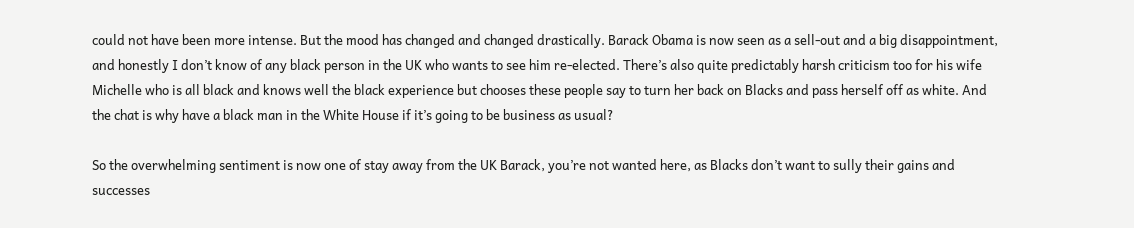could not have been more intense. But the mood has changed and changed drastically. Barack Obama is now seen as a sell-out and a big disappointment, and honestly I don’t know of any black person in the UK who wants to see him re-elected. There’s also quite predictably harsh criticism too for his wife Michelle who is all black and knows well the black experience but chooses these people say to turn her back on Blacks and pass herself off as white. And the chat is why have a black man in the White House if it’s going to be business as usual?

So the overwhelming sentiment is now one of stay away from the UK Barack, you’re not wanted here, as Blacks don’t want to sully their gains and successes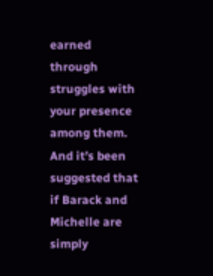earned through struggles with your presence among them. And it’s been suggested that if Barack and Michelle are simply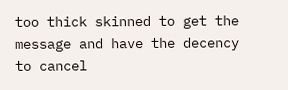too thick skinned to get the message and have the decency to cancel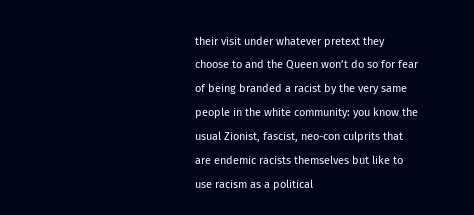their visit under whatever pretext they choose to and the Queen won’t do so for fear of being branded a racist by the very same people in the white community: you know the usual Zionist, fascist, neo-con culprits that are endemic racists themselves but like to use racism as a political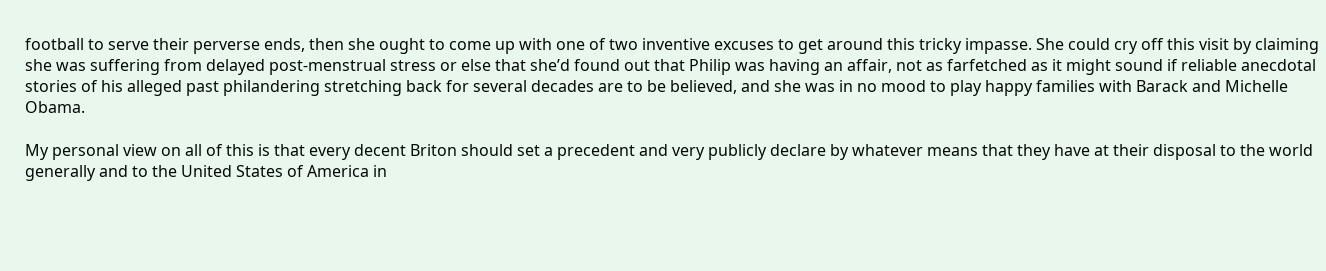football to serve their perverse ends, then she ought to come up with one of two inventive excuses to get around this tricky impasse. She could cry off this visit by claiming she was suffering from delayed post-menstrual stress or else that she’d found out that Philip was having an affair, not as farfetched as it might sound if reliable anecdotal stories of his alleged past philandering stretching back for several decades are to be believed, and she was in no mood to play happy families with Barack and Michelle Obama.

My personal view on all of this is that every decent Briton should set a precedent and very publicly declare by whatever means that they have at their disposal to the world generally and to the United States of America in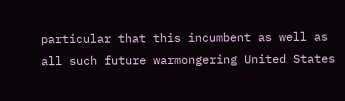particular that this incumbent as well as all such future warmongering United States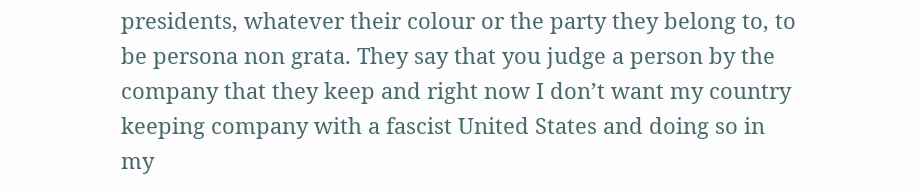presidents, whatever their colour or the party they belong to, to be persona non grata. They say that you judge a person by the company that they keep and right now I don’t want my country keeping company with a fascist United States and doing so in my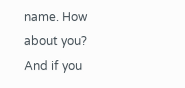name. How about you? And if you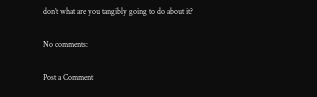don’t what are you tangibly going to do about it?

No comments:

Post a Comment